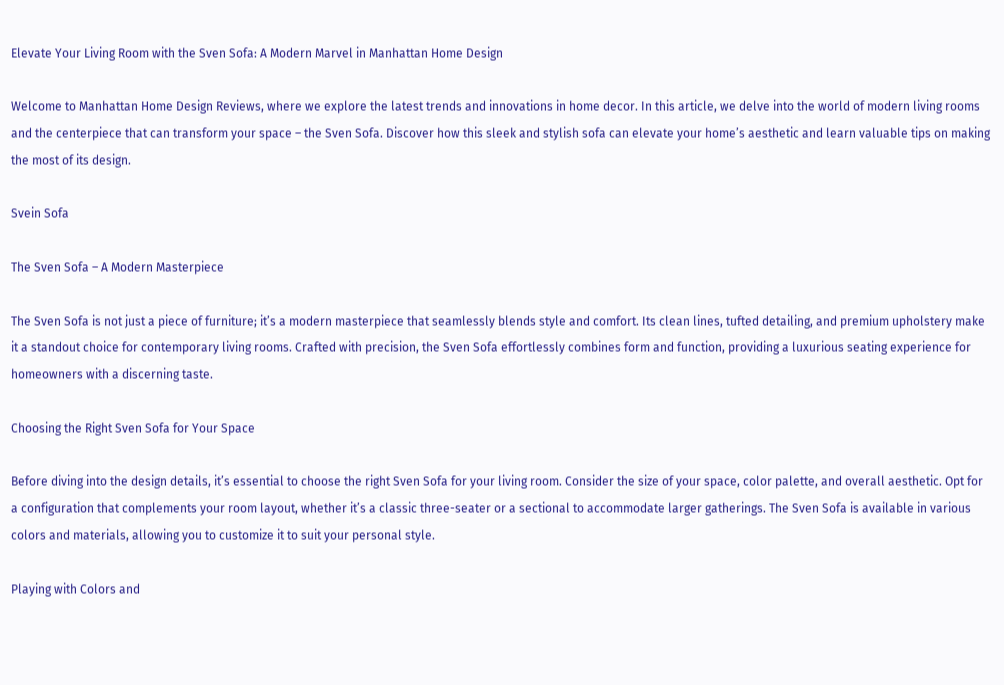Elevate Your Living Room with the Sven Sofa: A Modern Marvel in Manhattan Home Design

Welcome to Manhattan Home Design Reviews, where we explore the latest trends and innovations in home decor. In this article, we delve into the world of modern living rooms and the centerpiece that can transform your space – the Sven Sofa. Discover how this sleek and stylish sofa can elevate your home’s aesthetic and learn valuable tips on making the most of its design.

Svein Sofa

The Sven Sofa – A Modern Masterpiece

The Sven Sofa is not just a piece of furniture; it’s a modern masterpiece that seamlessly blends style and comfort. Its clean lines, tufted detailing, and premium upholstery make it a standout choice for contemporary living rooms. Crafted with precision, the Sven Sofa effortlessly combines form and function, providing a luxurious seating experience for homeowners with a discerning taste.

Choosing the Right Sven Sofa for Your Space

Before diving into the design details, it’s essential to choose the right Sven Sofa for your living room. Consider the size of your space, color palette, and overall aesthetic. Opt for a configuration that complements your room layout, whether it’s a classic three-seater or a sectional to accommodate larger gatherings. The Sven Sofa is available in various colors and materials, allowing you to customize it to suit your personal style.

Playing with Colors and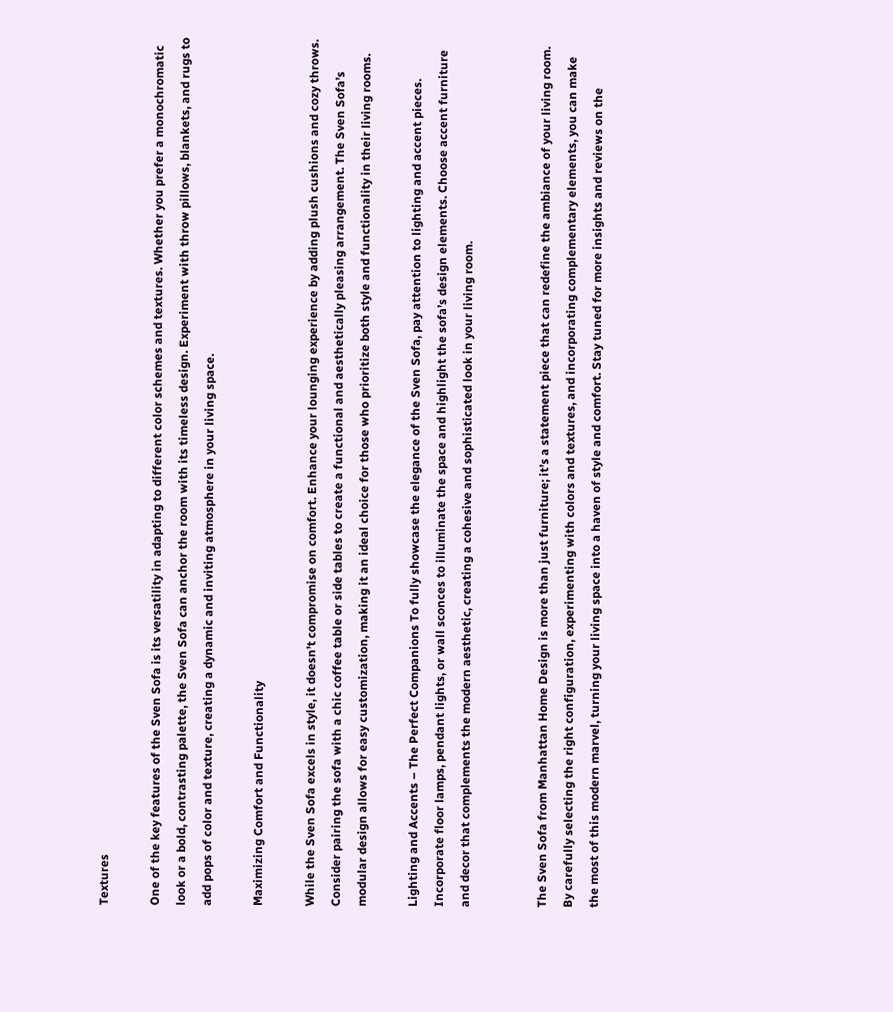Textures

One of the key features of the Sven Sofa is its versatility in adapting to different color schemes and textures. Whether you prefer a monochromatic look or a bold, contrasting palette, the Sven Sofa can anchor the room with its timeless design. Experiment with throw pillows, blankets, and rugs to add pops of color and texture, creating a dynamic and inviting atmosphere in your living space.

Maximizing Comfort and Functionality

While the Sven Sofa excels in style, it doesn’t compromise on comfort. Enhance your lounging experience by adding plush cushions and cozy throws. Consider pairing the sofa with a chic coffee table or side tables to create a functional and aesthetically pleasing arrangement. The Sven Sofa’s modular design allows for easy customization, making it an ideal choice for those who prioritize both style and functionality in their living rooms.

Lighting and Accents – The Perfect Companions To fully showcase the elegance of the Sven Sofa, pay attention to lighting and accent pieces. Incorporate floor lamps, pendant lights, or wall sconces to illuminate the space and highlight the sofa’s design elements. Choose accent furniture and decor that complements the modern aesthetic, creating a cohesive and sophisticated look in your living room.


The Sven Sofa from Manhattan Home Design is more than just furniture; it’s a statement piece that can redefine the ambiance of your living room. By carefully selecting the right configuration, experimenting with colors and textures, and incorporating complementary elements, you can make the most of this modern marvel, turning your living space into a haven of style and comfort. Stay tuned for more insights and reviews on the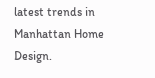latest trends in Manhattan Home Design.